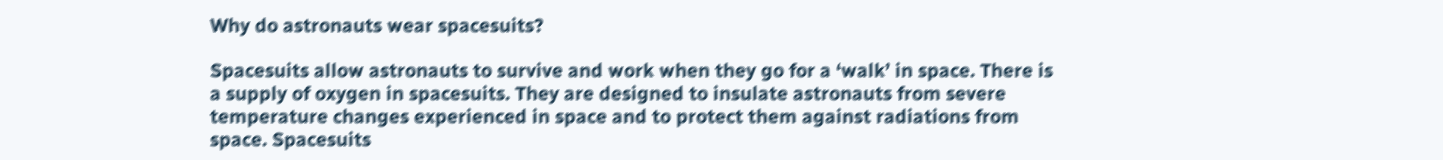Why do astronauts wear spacesuits?

Spacesuits allow astronauts to survive and work when they go for a ‘walk’ in space. There is a supply of oxygen in spacesuits. They are designed to insulate astronauts from severe temperature changes experienced in space and to protect them against radiations from space. Spacesuits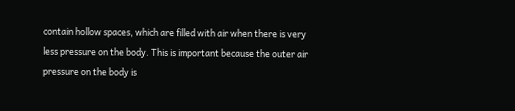contain hollow spaces, which are filled with air when there is very less pressure on the body. This is important because the outer air pressure on the body is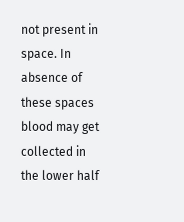not present in space. In absence of these spaces blood may get collected in the lower half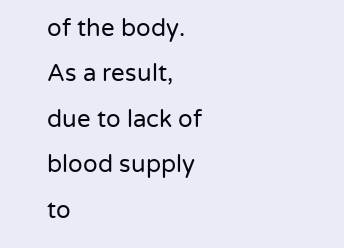of the body. As a result, due to lack of blood supply to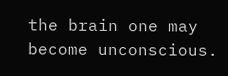the brain one may become unconscious.